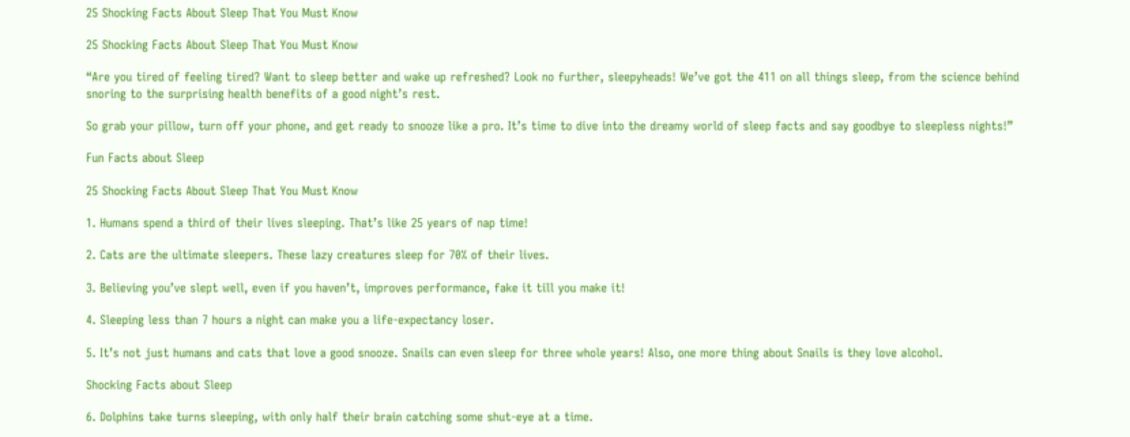25 Shocking Facts About Sleep That You Must Know

25 Shocking Facts About Sleep That You Must Know

“Are you tired of feeling tired? Want to sleep better and wake up refreshed? Look no further, sleepyheads! We’ve got the 411 on all things sleep, from the science behind snoring to the surprising health benefits of a good night’s rest.

So grab your pillow, turn off your phone, and get ready to snooze like a pro. It’s time to dive into the dreamy world of sleep facts and say goodbye to sleepless nights!”

Fun Facts about Sleep

25 Shocking Facts About Sleep That You Must Know

1. Humans spend a third of their lives sleeping. That’s like 25 years of nap time!

2. Cats are the ultimate sleepers. These lazy creatures sleep for 70% of their lives.

3. Believing you’ve slept well, even if you haven’t, improves performance, fake it till you make it!

4. Sleeping less than 7 hours a night can make you a life-expectancy loser.

5. It’s not just humans and cats that love a good snooze. Snails can even sleep for three whole years! Also, one more thing about Snails is they love alcohol.

Shocking Facts about Sleep

6. Dolphins take turns sleeping, with only half their brain catching some shut-eye at a time.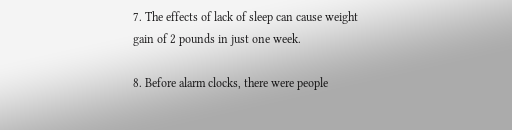7. The effects of lack of sleep can cause weight gain of 2 pounds in just one week.

8. Before alarm clocks, there were people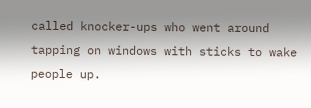called knocker-ups who went around tapping on windows with sticks to wake people up.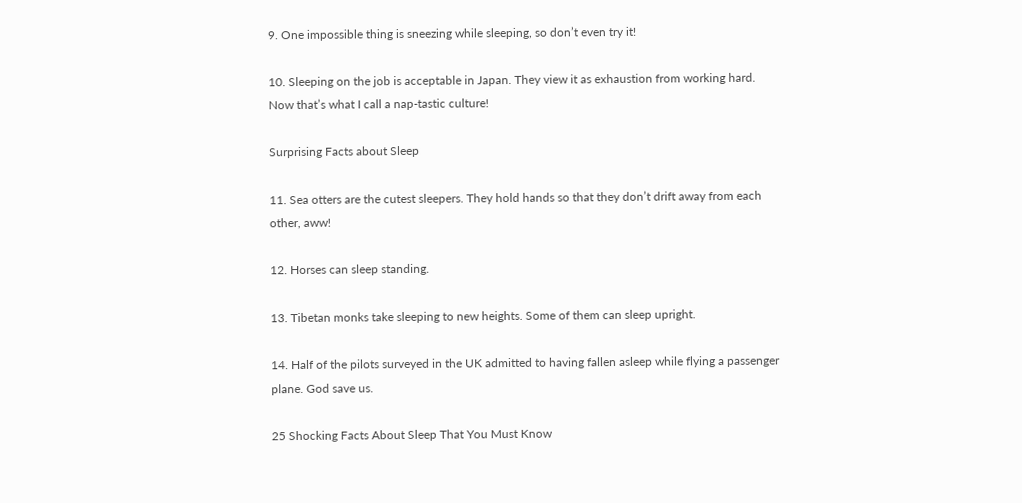9. One impossible thing is sneezing while sleeping, so don’t even try it!

10. Sleeping on the job is acceptable in Japan. They view it as exhaustion from working hard. Now that’s what I call a nap-tastic culture!

Surprising Facts about Sleep

11. Sea otters are the cutest sleepers. They hold hands so that they don’t drift away from each other, aww!

12. Horses can sleep standing.

13. Tibetan monks take sleeping to new heights. Some of them can sleep upright.

14. Half of the pilots surveyed in the UK admitted to having fallen asleep while flying a passenger plane. God save us.

25 Shocking Facts About Sleep That You Must Know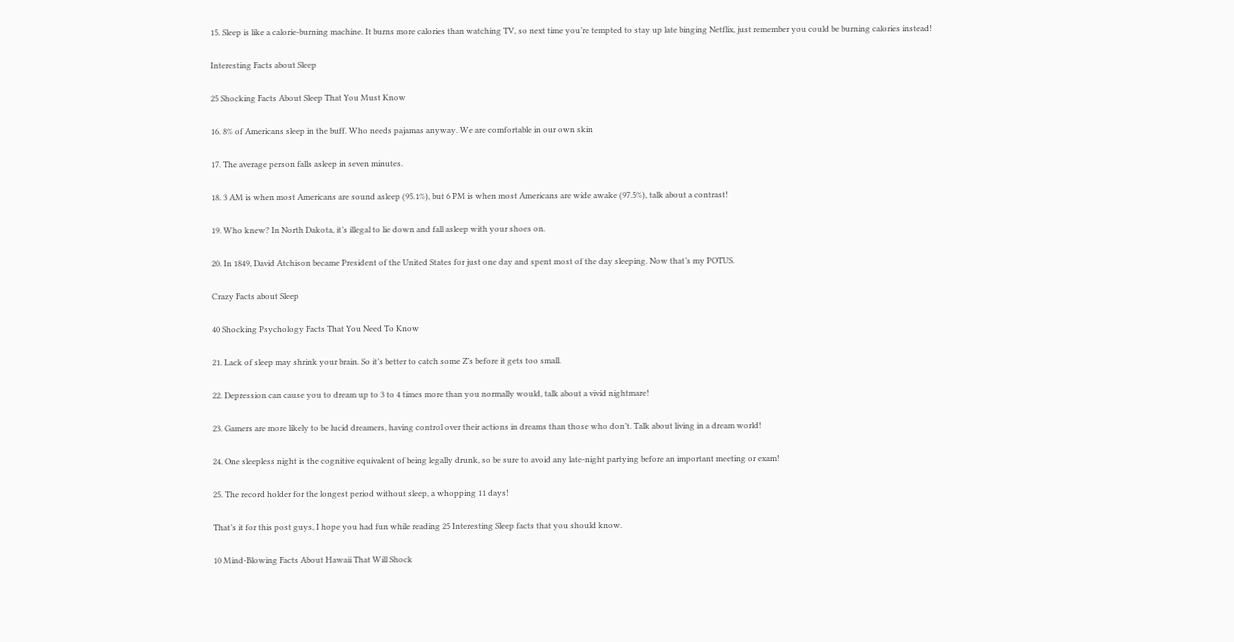15. Sleep is like a calorie-burning machine. It burns more calories than watching TV, so next time you’re tempted to stay up late binging Netflix, just remember you could be burning calories instead!

Interesting Facts about Sleep

25 Shocking Facts About Sleep That You Must Know

16. 8% of Americans sleep in the buff. Who needs pajamas anyway. We are comfortable in our own skin

17. The average person falls asleep in seven minutes.

18. 3 AM is when most Americans are sound asleep (95.1%), but 6 PM is when most Americans are wide awake (97.5%), talk about a contrast!

19. Who knew? In North Dakota, it’s illegal to lie down and fall asleep with your shoes on.

20. In 1849, David Atchison became President of the United States for just one day and spent most of the day sleeping. Now that’s my POTUS.

Crazy Facts about Sleep

40 Shocking Psychology Facts That You Need To Know

21. Lack of sleep may shrink your brain. So it’s better to catch some Z’s before it gets too small.

22. Depression can cause you to dream up to 3 to 4 times more than you normally would, talk about a vivid nightmare!

23. Gamers are more likely to be lucid dreamers, having control over their actions in dreams than those who don’t. Talk about living in a dream world!

24. One sleepless night is the cognitive equivalent of being legally drunk, so be sure to avoid any late-night partying before an important meeting or exam!

25. The record holder for the longest period without sleep, a whopping 11 days!

That’s it for this post guys, I hope you had fun while reading 25 Interesting Sleep facts that you should know.

10 Mind-Blowing Facts About Hawaii That Will Shock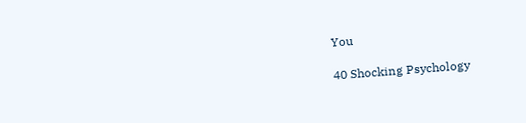You

40 Shocking Psychology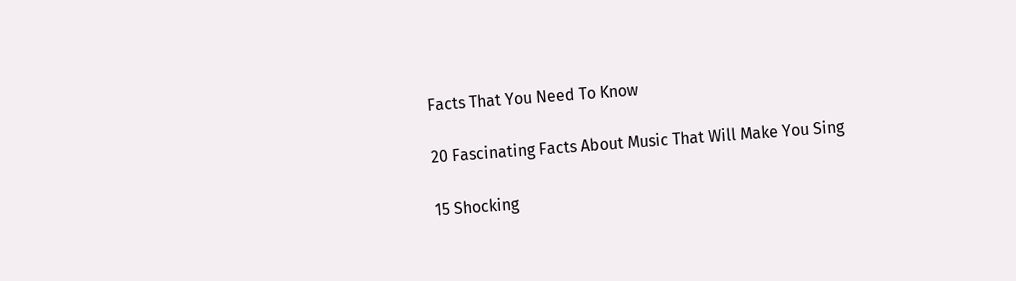Facts That You Need To Know

20 Fascinating Facts About Music That Will Make You Sing

15 Shocking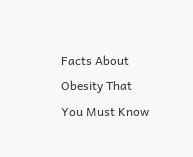Facts About Obesity That You Must Know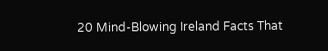20 Mind-Blowing Ireland Facts That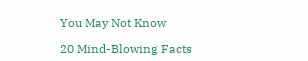You May Not Know

20 Mind-Blowing Facts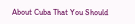About Cuba That You Should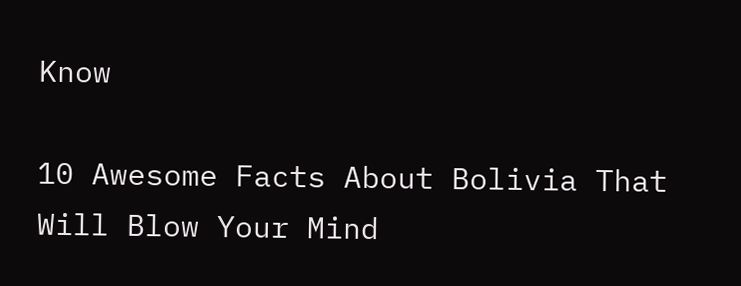Know

10 Awesome Facts About Bolivia That Will Blow Your Mind